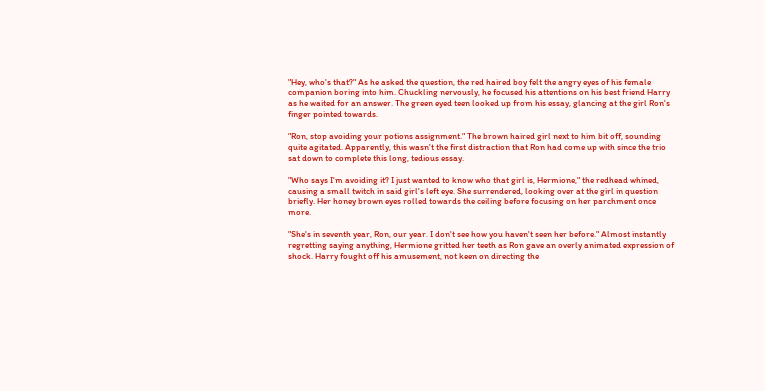"Hey, who's that?" As he asked the question, the red haired boy felt the angry eyes of his female companion boring into him. Chuckling nervously, he focused his attentions on his best friend Harry as he waited for an answer. The green eyed teen looked up from his essay, glancing at the girl Ron's finger pointed towards.

"Ron, stop avoiding your potions assignment." The brown haired girl next to him bit off, sounding quite agitated. Apparently, this wasn't the first distraction that Ron had come up with since the trio sat down to complete this long, tedious essay.

"Who says I'm avoiding it? I just wanted to know who that girl is, Hermione," the redhead whined, causing a small twitch in said girl's left eye. She surrendered, looking over at the girl in question briefly. Her honey brown eyes rolled towards the ceiling before focusing on her parchment once more.

"She's in seventh year, Ron, our year. I don't see how you haven't seen her before." Almost instantly regretting saying anything, Hermione gritted her teeth as Ron gave an overly animated expression of shock. Harry fought off his amusement, not keen on directing the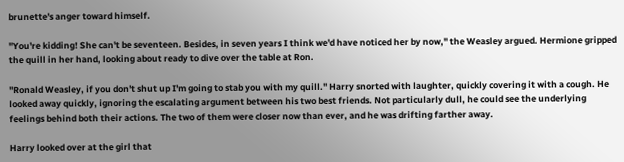brunette's anger toward himself.

"You're kidding! She can't be seventeen. Besides, in seven years I think we'd have noticed her by now," the Weasley argued. Hermione gripped the quill in her hand, looking about ready to dive over the table at Ron.

"Ronald Weasley, if you don't shut up I'm going to stab you with my quill." Harry snorted with laughter, quickly covering it with a cough. He looked away quickly, ignoring the escalating argument between his two best friends. Not particularly dull, he could see the underlying feelings behind both their actions. The two of them were closer now than ever, and he was drifting farther away.

Harry looked over at the girl that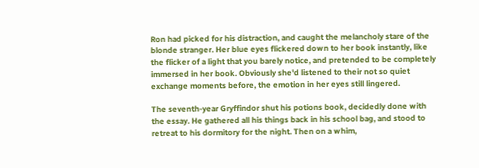Ron had picked for his distraction, and caught the melancholy stare of the blonde stranger. Her blue eyes flickered down to her book instantly, like the flicker of a light that you barely notice, and pretended to be completely immersed in her book. Obviously she'd listened to their not so quiet exchange moments before, the emotion in her eyes still lingered.

The seventh-year Gryffindor shut his potions book, decidedly done with the essay. He gathered all his things back in his school bag, and stood to retreat to his dormitory for the night. Then on a whim,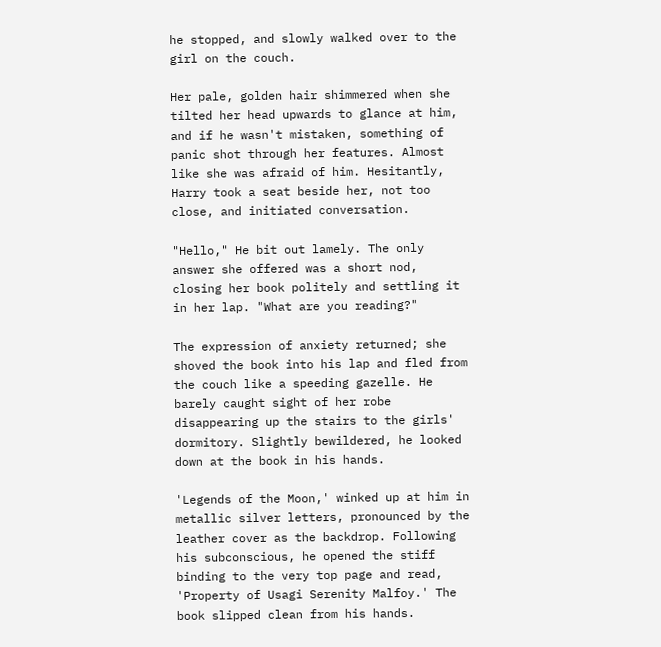he stopped, and slowly walked over to the girl on the couch.

Her pale, golden hair shimmered when she tilted her head upwards to glance at him, and if he wasn't mistaken, something of panic shot through her features. Almost like she was afraid of him. Hesitantly, Harry took a seat beside her, not too close, and initiated conversation.

"Hello," He bit out lamely. The only answer she offered was a short nod, closing her book politely and settling it in her lap. "What are you reading?"

The expression of anxiety returned; she shoved the book into his lap and fled from the couch like a speeding gazelle. He barely caught sight of her robe disappearing up the stairs to the girls' dormitory. Slightly bewildered, he looked down at the book in his hands.

'Legends of the Moon,' winked up at him in metallic silver letters, pronounced by the leather cover as the backdrop. Following his subconscious, he opened the stiff binding to the very top page and read, 'Property of Usagi Serenity Malfoy.' The book slipped clean from his hands.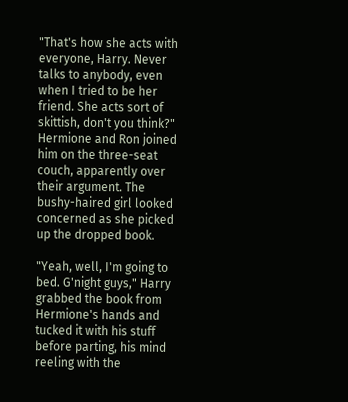"That's how she acts with everyone, Harry. Never talks to anybody, even when I tried to be her friend. She acts sort of skittish, don't you think?" Hermione and Ron joined him on the three-seat couch, apparently over their argument. The bushy-haired girl looked concerned as she picked up the dropped book.

"Yeah, well, I'm going to bed. G'night guys," Harry grabbed the book from Hermione's hands and tucked it with his stuff before parting, his mind reeling with the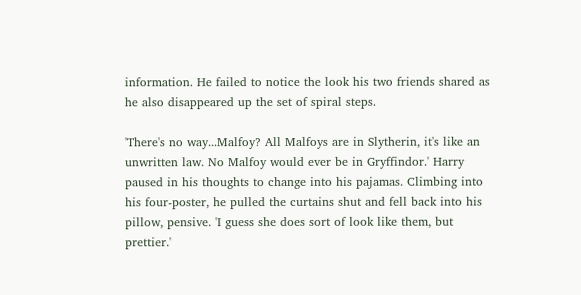information. He failed to notice the look his two friends shared as he also disappeared up the set of spiral steps.

'There's no way...Malfoy? All Malfoys are in Slytherin, it's like an unwritten law. No Malfoy would ever be in Gryffindor.' Harry paused in his thoughts to change into his pajamas. Climbing into his four-poster, he pulled the curtains shut and fell back into his pillow, pensive. 'I guess she does sort of look like them, but prettier.'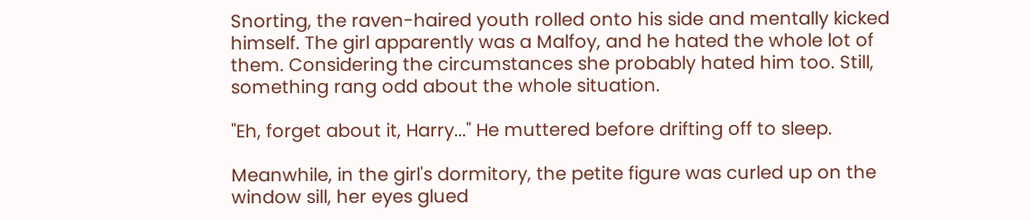Snorting, the raven-haired youth rolled onto his side and mentally kicked himself. The girl apparently was a Malfoy, and he hated the whole lot of them. Considering the circumstances she probably hated him too. Still, something rang odd about the whole situation.

"Eh, forget about it, Harry..." He muttered before drifting off to sleep.

Meanwhile, in the girl's dormitory, the petite figure was curled up on the window sill, her eyes glued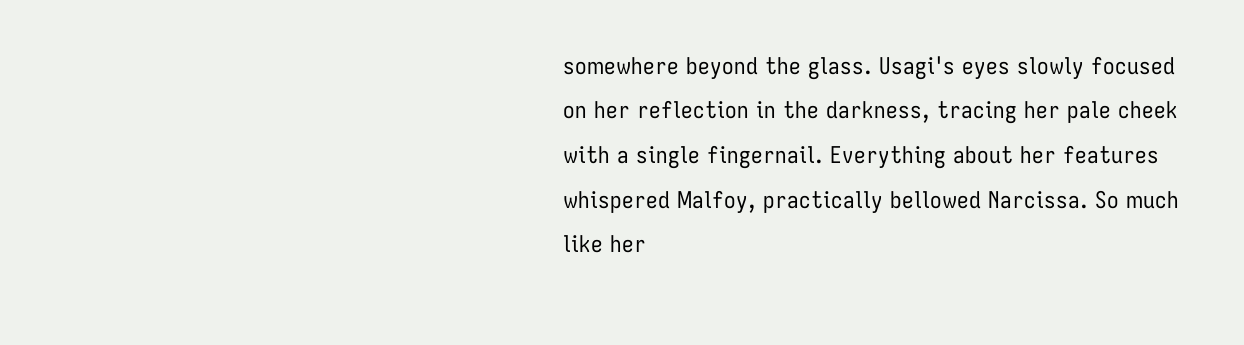somewhere beyond the glass. Usagi's eyes slowly focused on her reflection in the darkness, tracing her pale cheek with a single fingernail. Everything about her features whispered Malfoy, practically bellowed Narcissa. So much like her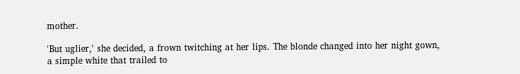mother.

'But uglier,' she decided, a frown twitching at her lips. The blonde changed into her night gown, a simple white that trailed to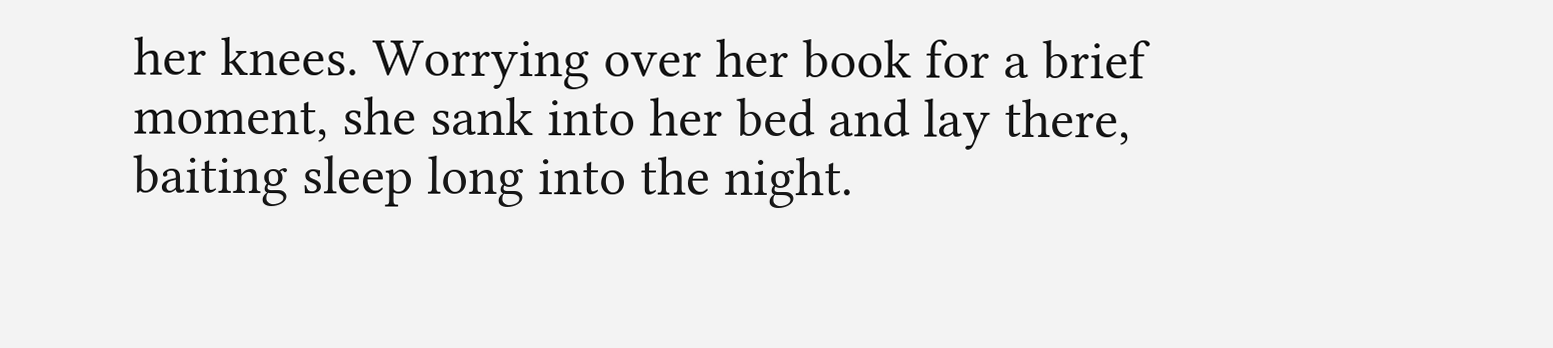her knees. Worrying over her book for a brief moment, she sank into her bed and lay there, baiting sleep long into the night.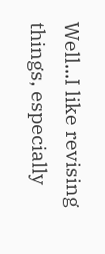Well...I like revising things, especially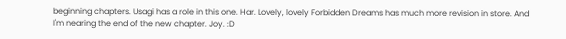beginning chapters. Usagi has a role in this one. Har. Lovely, lovely Forbidden Dreams has much more revision in store. And I'm nearing the end of the new chapter. Joy. :D